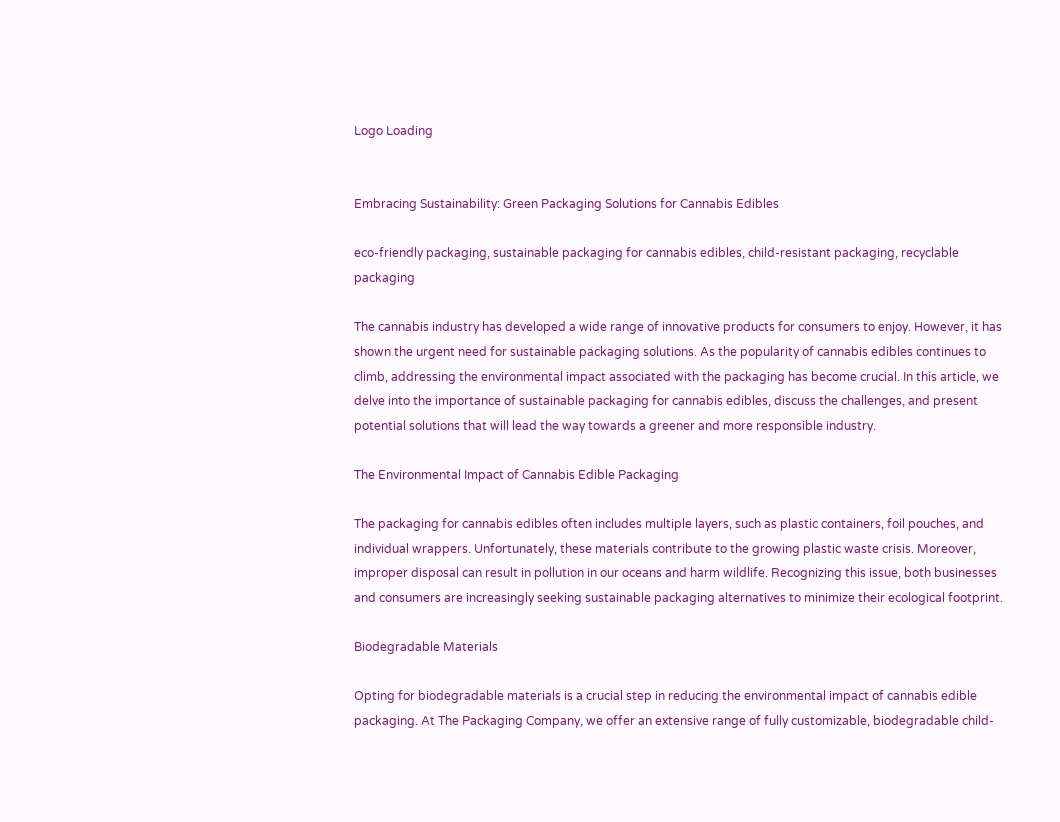Logo Loading


Embracing Sustainability: Green Packaging Solutions for Cannabis Edibles

eco-friendly packaging, sustainable packaging for cannabis edibles, child-resistant packaging, recyclable packaging

The cannabis industry has developed a wide range of innovative products for consumers to enjoy. However, it has shown the urgent need for sustainable packaging solutions. As the popularity of cannabis edibles continues to climb, addressing the environmental impact associated with the packaging has become crucial. In this article, we delve into the importance of sustainable packaging for cannabis edibles, discuss the challenges, and present potential solutions that will lead the way towards a greener and more responsible industry.

The Environmental Impact of Cannabis Edible Packaging

The packaging for cannabis edibles often includes multiple layers, such as plastic containers, foil pouches, and individual wrappers. Unfortunately, these materials contribute to the growing plastic waste crisis. Moreover, improper disposal can result in pollution in our oceans and harm wildlife. Recognizing this issue, both businesses and consumers are increasingly seeking sustainable packaging alternatives to minimize their ecological footprint.

Biodegradable Materials

Opting for biodegradable materials is a crucial step in reducing the environmental impact of cannabis edible packaging. At The Packaging Company, we offer an extensive range of fully customizable, biodegradable child-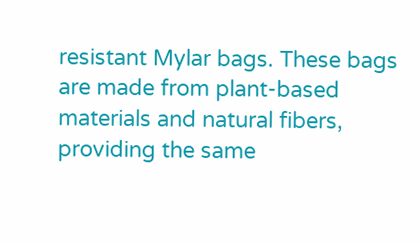resistant Mylar bags. These bags are made from plant-based materials and natural fibers, providing the same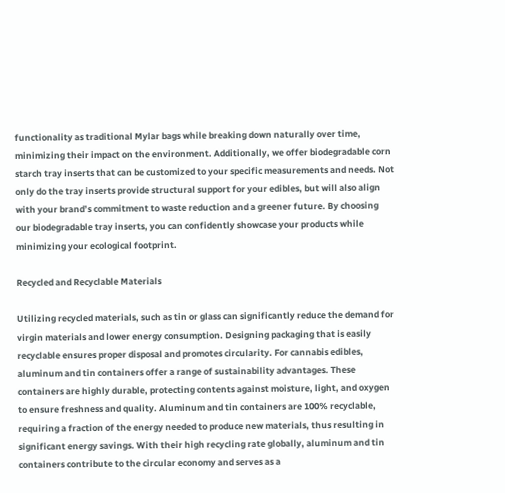functionality as traditional Mylar bags while breaking down naturally over time, minimizing their impact on the environment. Additionally, we offer biodegradable corn starch tray inserts that can be customized to your specific measurements and needs. Not only do the tray inserts provide structural support for your edibles, but will also align with your brand’s commitment to waste reduction and a greener future. By choosing our biodegradable tray inserts, you can confidently showcase your products while minimizing your ecological footprint.

Recycled and Recyclable Materials

Utilizing recycled materials, such as tin or glass can significantly reduce the demand for virgin materials and lower energy consumption. Designing packaging that is easily recyclable ensures proper disposal and promotes circularity. For cannabis edibles, aluminum and tin containers offer a range of sustainability advantages. These containers are highly durable, protecting contents against moisture, light, and oxygen to ensure freshness and quality. Aluminum and tin containers are 100% recyclable, requiring a fraction of the energy needed to produce new materials, thus resulting in significant energy savings. With their high recycling rate globally, aluminum and tin containers contribute to the circular economy and serves as a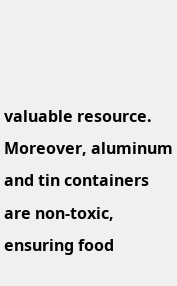valuable resource. Moreover, aluminum and tin containers are non-toxic, ensuring food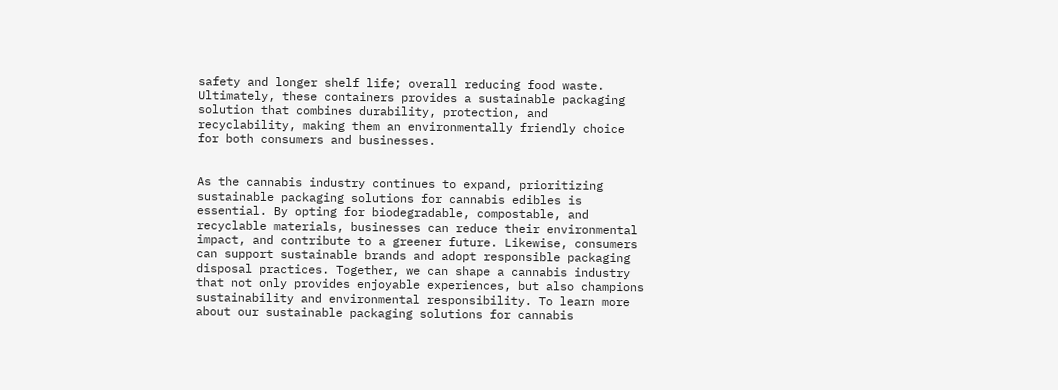safety and longer shelf life; overall reducing food waste. Ultimately, these containers provides a sustainable packaging solution that combines durability, protection, and recyclability, making them an environmentally friendly choice for both consumers and businesses.


As the cannabis industry continues to expand, prioritizing sustainable packaging solutions for cannabis edibles is essential. By opting for biodegradable, compostable, and recyclable materials, businesses can reduce their environmental impact, and contribute to a greener future. Likewise, consumers can support sustainable brands and adopt responsible packaging disposal practices. Together, we can shape a cannabis industry that not only provides enjoyable experiences, but also champions sustainability and environmental responsibility. To learn more about our sustainable packaging solutions for cannabis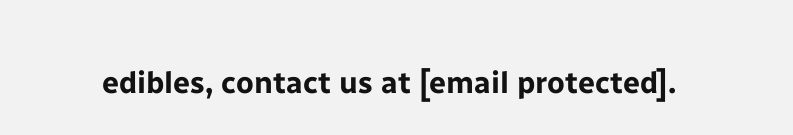edibles, contact us at [email protected].